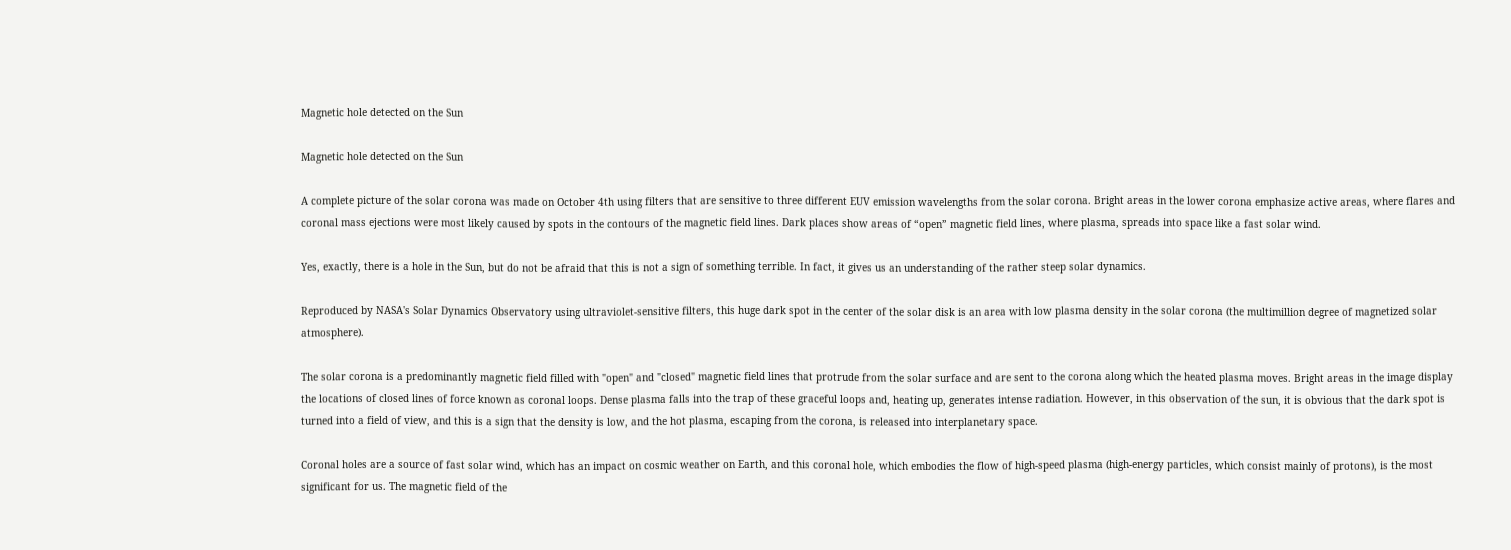Magnetic hole detected on the Sun

Magnetic hole detected on the Sun

A complete picture of the solar corona was made on October 4th using filters that are sensitive to three different EUV emission wavelengths from the solar corona. Bright areas in the lower corona emphasize active areas, where flares and coronal mass ejections were most likely caused by spots in the contours of the magnetic field lines. Dark places show areas of “open” magnetic field lines, where plasma, spreads into space like a fast solar wind.

Yes, exactly, there is a hole in the Sun, but do not be afraid that this is not a sign of something terrible. In fact, it gives us an understanding of the rather steep solar dynamics.

Reproduced by NASA's Solar Dynamics Observatory using ultraviolet-sensitive filters, this huge dark spot in the center of the solar disk is an area with low plasma density in the solar corona (the multimillion degree of magnetized solar atmosphere).

The solar corona is a predominantly magnetic field filled with "open" and "closed" magnetic field lines that protrude from the solar surface and are sent to the corona along which the heated plasma moves. Bright areas in the image display the locations of closed lines of force known as coronal loops. Dense plasma falls into the trap of these graceful loops and, heating up, generates intense radiation. However, in this observation of the sun, it is obvious that the dark spot is turned into a field of view, and this is a sign that the density is low, and the hot plasma, escaping from the corona, is released into interplanetary space.

Coronal holes are a source of fast solar wind, which has an impact on cosmic weather on Earth, and this coronal hole, which embodies the flow of high-speed plasma (high-energy particles, which consist mainly of protons), is the most significant for us. The magnetic field of the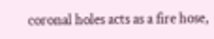coronal holes acts as a fire hose,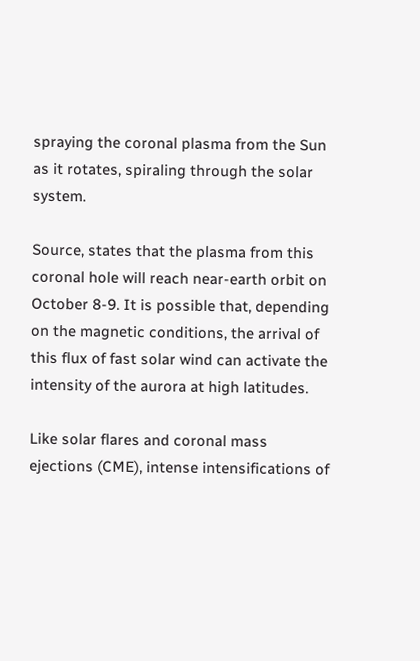spraying the coronal plasma from the Sun as it rotates, spiraling through the solar system.

Source, states that the plasma from this coronal hole will reach near-earth orbit on October 8-9. It is possible that, depending on the magnetic conditions, the arrival of this flux of fast solar wind can activate the intensity of the aurora at high latitudes.

Like solar flares and coronal mass ejections (CME), intense intensifications of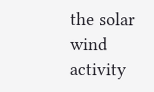the solar wind activity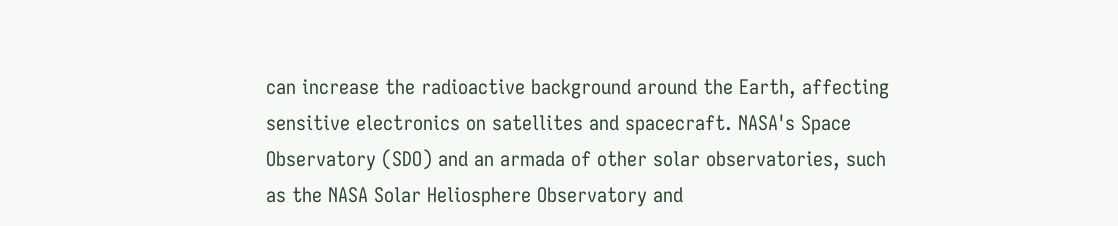can increase the radioactive background around the Earth, affecting sensitive electronics on satellites and spacecraft. NASA's Space Observatory (SDO) and an armada of other solar observatories, such as the NASA Solar Heliosphere Observatory and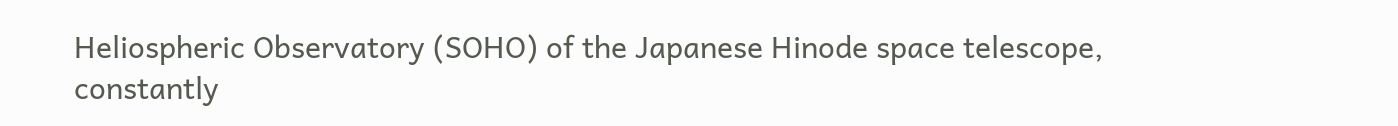Heliospheric Observatory (SOHO) of the Japanese Hinode space telescope, constantly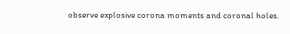observe explosive corona moments and coronal holes.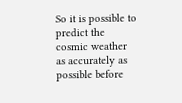So it is possible to predict the cosmic weather as accurately as possible before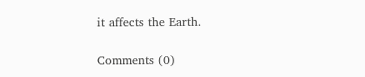it affects the Earth.

Comments (0)